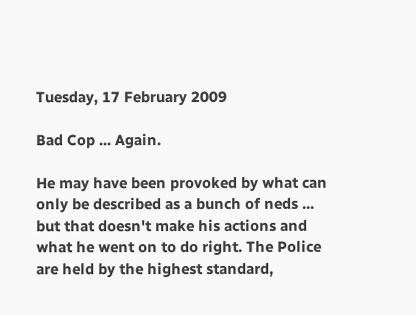Tuesday, 17 February 2009

Bad Cop ... Again.

He may have been provoked by what can only be described as a bunch of neds ... but that doesn't make his actions and what he went on to do right. The Police are held by the highest standard,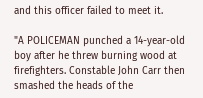and this officer failed to meet it.

"A POLICEMAN punched a 14-year-old boy after he threw burning wood at firefighters. Constable John Carr then smashed the heads of the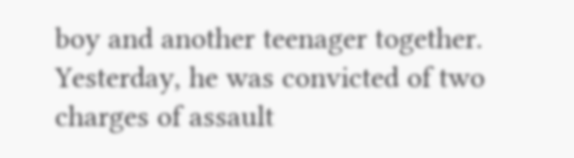boy and another teenager together. Yesterday, he was convicted of two charges of assault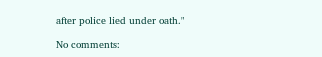after police lied under oath."

No comments: